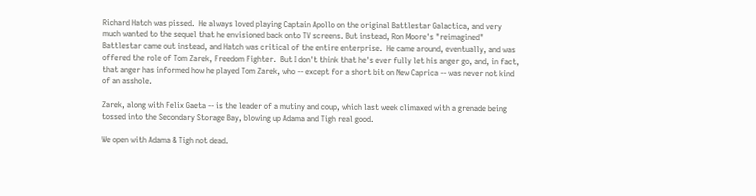Richard Hatch was pissed.  He always loved playing Captain Apollo on the original Battlestar Galactica, and very much wanted to the sequel that he envisioned back onto TV screens. But instead, Ron Moore's "reimagined" Battlestar came out instead, and Hatch was critical of the entire enterprise.  He came around, eventually, and was offered the role of Tom Zarek, Freedom Fighter.  But I don't think that he's ever fully let his anger go, and, in fact, that anger has informed how he played Tom Zarek, who -- except for a short bit on New Caprica -- was never not kind of an asshole.

Zarek, along with Felix Gaeta -- is the leader of a mutiny and coup, which last week climaxed with a grenade being tossed into the Secondary Storage Bay, blowing up Adama and Tigh real good.

We open with Adama & Tigh not dead.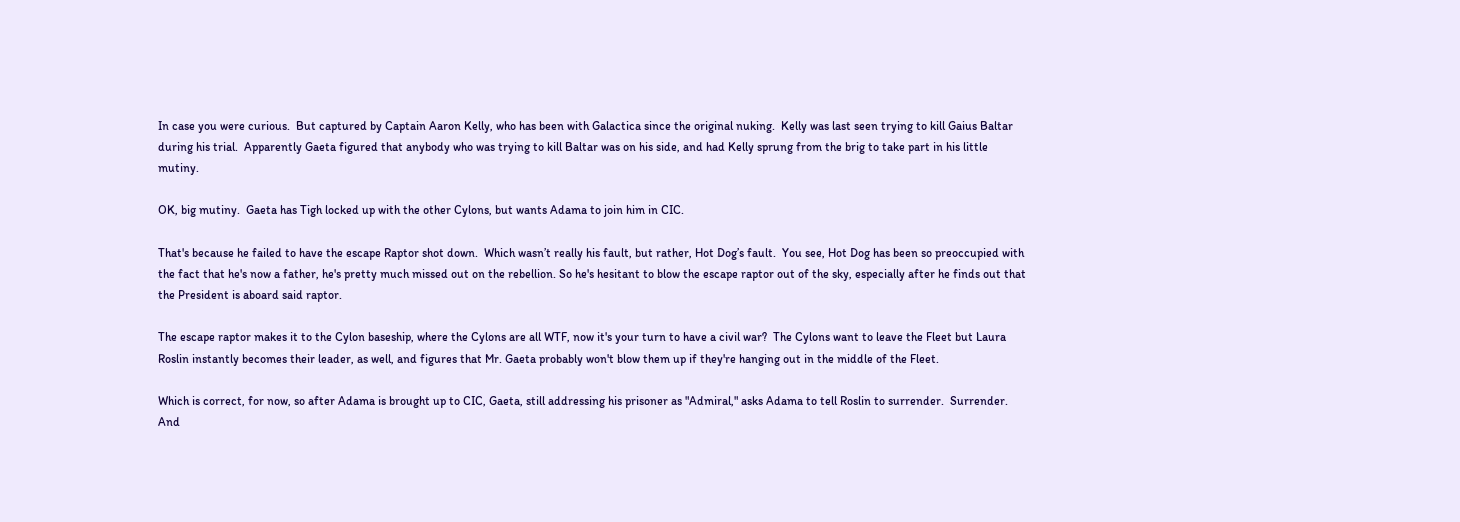In case you were curious.  But captured by Captain Aaron Kelly, who has been with Galactica since the original nuking.  Kelly was last seen trying to kill Gaius Baltar during his trial.  Apparently Gaeta figured that anybody who was trying to kill Baltar was on his side, and had Kelly sprung from the brig to take part in his little mutiny.

OK, big mutiny.  Gaeta has Tigh locked up with the other Cylons, but wants Adama to join him in CIC.

That's because he failed to have the escape Raptor shot down.  Which wasn’t really his fault, but rather, Hot Dog’s fault.  You see, Hot Dog has been so preoccupied with the fact that he's now a father, he's pretty much missed out on the rebellion. So he's hesitant to blow the escape raptor out of the sky, especially after he finds out that the President is aboard said raptor.

The escape raptor makes it to the Cylon baseship, where the Cylons are all WTF, now it's your turn to have a civil war?  The Cylons want to leave the Fleet but Laura Roslin instantly becomes their leader, as well, and figures that Mr. Gaeta probably won't blow them up if they're hanging out in the middle of the Fleet.

Which is correct, for now, so after Adama is brought up to CIC, Gaeta, still addressing his prisoner as "Admiral," asks Adama to tell Roslin to surrender.  Surrender. And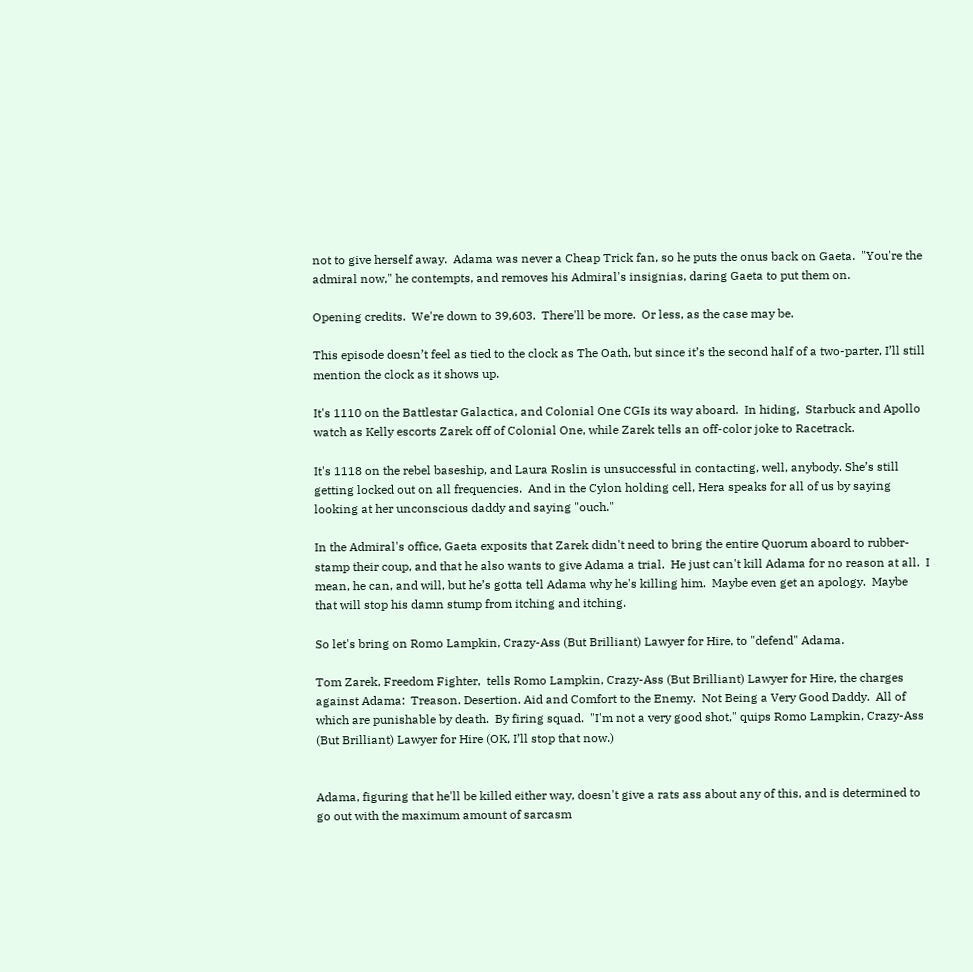not to give herself away.  Adama was never a Cheap Trick fan, so he puts the onus back on Gaeta.  "You're the admiral now," he contempts, and removes his Admiral's insignias, daring Gaeta to put them on.

Opening credits.  We're down to 39,603.  There'll be more.  Or less, as the case may be.

This episode doesn’t feel as tied to the clock as The Oath, but since it’s the second half of a two-parter, I’ll still mention the clock as it shows up.

It's 1110 on the Battlestar Galactica, and Colonial One CGIs its way aboard.  In hiding,  Starbuck and Apollo watch as Kelly escorts Zarek off of Colonial One, while Zarek tells an off-color joke to Racetrack.

It's 1118 on the rebel baseship, and Laura Roslin is unsuccessful in contacting, well, anybody. She’s still getting locked out on all frequencies.  And in the Cylon holding cell, Hera speaks for all of us by saying looking at her unconscious daddy and saying "ouch."

In the Admiral's office, Gaeta exposits that Zarek didn't need to bring the entire Quorum aboard to rubber-stamp their coup, and that he also wants to give Adama a trial.  He just can't kill Adama for no reason at all.  I mean, he can, and will, but he’s gotta tell Adama why he's killing him.  Maybe even get an apology.  Maybe that will stop his damn stump from itching and itching.

So let's bring on Romo Lampkin, Crazy-Ass (But Brilliant) Lawyer for Hire, to "defend" Adama.

Tom Zarek, Freedom Fighter,  tells Romo Lampkin, Crazy-Ass (But Brilliant) Lawyer for Hire, the charges against Adama:  Treason. Desertion. Aid and Comfort to the Enemy.  Not Being a Very Good Daddy.  All of which are punishable by death.  By firing squad.  "I'm not a very good shot," quips Romo Lampkin, Crazy-Ass (But Brilliant) Lawyer for Hire (OK, I’ll stop that now.)


Adama, figuring that he'll be killed either way, doesn't give a rats ass about any of this, and is determined to go out with the maximum amount of sarcasm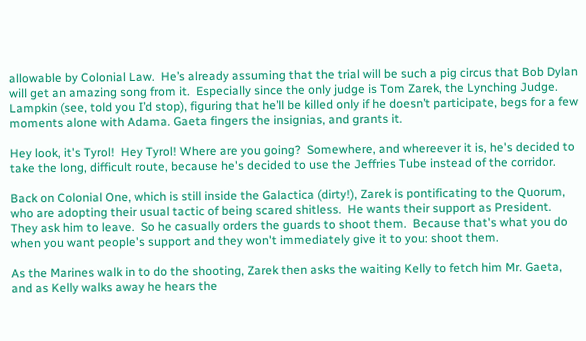allowable by Colonial Law.  He’s already assuming that the trial will be such a pig circus that Bob Dylan will get an amazing song from it.  Especially since the only judge is Tom Zarek, the Lynching Judge.  Lampkin (see, told you I’d stop), figuring that he’ll be killed only if he doesn’t participate, begs for a few moments alone with Adama. Gaeta fingers the insignias, and grants it.

Hey look, it's Tyrol!  Hey Tyrol! Where are you going?  Somewhere, and whereever it is, he's decided to take the long, difficult route, because he's decided to use the Jeffries Tube instead of the corridor.

Back on Colonial One, which is still inside the Galactica (dirty!), Zarek is pontificating to the Quorum, who are adopting their usual tactic of being scared shitless.  He wants their support as President.  They ask him to leave.  So he casually orders the guards to shoot them.  Because that's what you do when you want people's support and they won't immediately give it to you: shoot them.

As the Marines walk in to do the shooting, Zarek then asks the waiting Kelly to fetch him Mr. Gaeta, and as Kelly walks away he hears the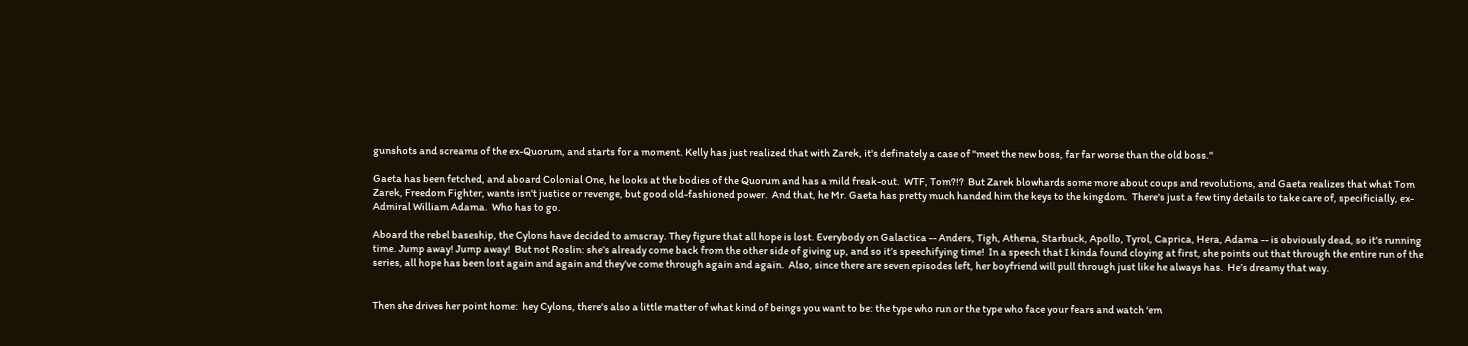gunshots and screams of the ex-Quorum, and starts for a moment. Kelly has just realized that with Zarek, it's definately a case of "meet the new boss, far far worse than the old boss."

Gaeta has been fetched, and aboard Colonial One, he looks at the bodies of the Quorum and has a mild freak-out.  WTF, Tom?!?  But Zarek blowhards some more about coups and revolutions, and Gaeta realizes that what Tom Zarek, Freedom Fighter, wants isn't justice or revenge, but good old-fashioned power.  And that, he Mr. Gaeta has pretty much handed him the keys to the kingdom.  There's just a few tiny details to take care of, specificially, ex-Admiral William Adama.  Who has to go.

Aboard the rebel baseship, the Cylons have decided to amscray. They figure that all hope is lost. Everybody on Galactica -- Anders, Tigh, Athena, Starbuck, Apollo, Tyrol, Caprica, Hera, Adama -- is obviously dead, so it's running time. Jump away! Jump away!  But not Roslin: she’s already come back from the other side of giving up, and so it’s speechifying time!  In a speech that I kinda found cloying at first, she points out that through the entire run of the series, all hope has been lost again and again and they've come through again and again.  Also, since there are seven episodes left, her boyfriend will pull through just like he always has.  He’s dreamy that way.


Then she drives her point home:  hey Cylons, there's also a little matter of what kind of beings you want to be: the type who run or the type who face your fears and watch ‘em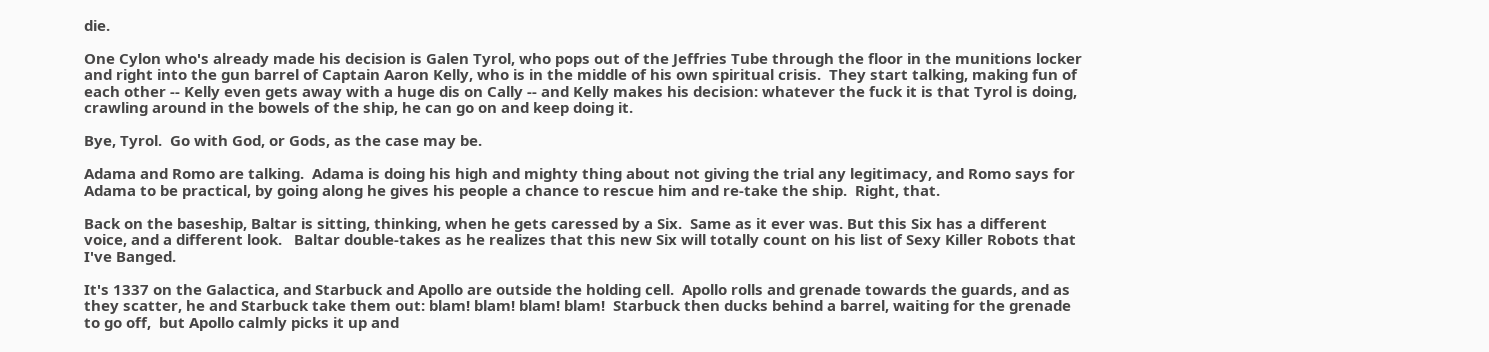die.

One Cylon who's already made his decision is Galen Tyrol, who pops out of the Jeffries Tube through the floor in the munitions locker and right into the gun barrel of Captain Aaron Kelly, who is in the middle of his own spiritual crisis.  They start talking, making fun of each other -- Kelly even gets away with a huge dis on Cally -- and Kelly makes his decision: whatever the fuck it is that Tyrol is doing, crawling around in the bowels of the ship, he can go on and keep doing it.

Bye, Tyrol.  Go with God, or Gods, as the case may be.

Adama and Romo are talking.  Adama is doing his high and mighty thing about not giving the trial any legitimacy, and Romo says for Adama to be practical, by going along he gives his people a chance to rescue him and re-take the ship.  Right, that.

Back on the baseship, Baltar is sitting, thinking, when he gets caressed by a Six.  Same as it ever was. But this Six has a different voice, and a different look.   Baltar double-takes as he realizes that this new Six will totally count on his list of Sexy Killer Robots that I've Banged.

It's 1337 on the Galactica, and Starbuck and Apollo are outside the holding cell.  Apollo rolls and grenade towards the guards, and as they scatter, he and Starbuck take them out: blam! blam! blam! blam!  Starbuck then ducks behind a barrel, waiting for the grenade to go off,  but Apollo calmly picks it up and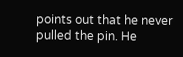points out that he never pulled the pin. He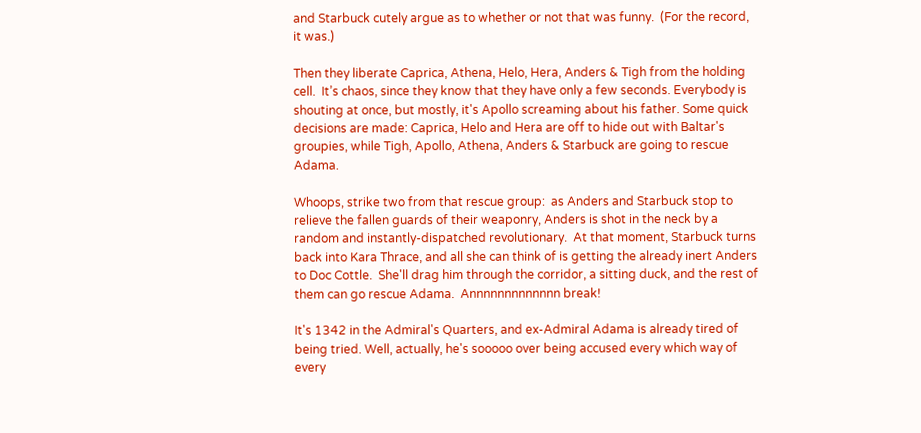and Starbuck cutely argue as to whether or not that was funny.  (For the record, it was.)

Then they liberate Caprica, Athena, Helo, Hera, Anders & Tigh from the holding cell.  It’s chaos, since they know that they have only a few seconds. Everybody is shouting at once, but mostly, it's Apollo screaming about his father. Some quick decisions are made: Caprica, Helo and Hera are off to hide out with Baltar's groupies, while Tigh, Apollo, Athena, Anders & Starbuck are going to rescue Adama.

Whoops, strike two from that rescue group:  as Anders and Starbuck stop to relieve the fallen guards of their weaponry, Anders is shot in the neck by a random and instantly-dispatched revolutionary.  At that moment, Starbuck turns back into Kara Thrace, and all she can think of is getting the already inert Anders to Doc Cottle.  She'll drag him through the corridor, a sitting duck, and the rest of them can go rescue Adama.  Annnnnnnnnnnnn break!

It's 1342 in the Admiral's Quarters, and ex-Admiral Adama is already tired of being tried. Well, actually, he's sooooo over being accused every which way of every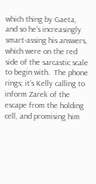which thing by Gaeta, and so he’s increasingly smart-assing his answers, which were on the red side of the sarcastic scale to begin with.  The phone rings; it’s Kelly calling to inform Zarek of the escape from the holding cell, and promising him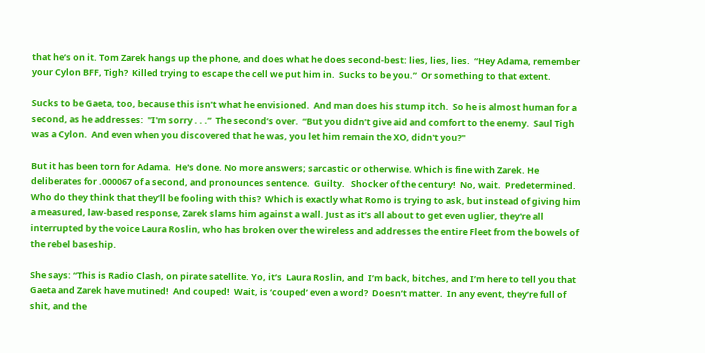that he’s on it. Tom Zarek hangs up the phone, and does what he does second-best: lies, lies, lies.  “Hey Adama, remember your Cylon BFF, Tigh?  Killed trying to escape the cell we put him in.  Sucks to be you.”  Or something to that extent.

Sucks to be Gaeta, too, because this isn’t what he envisioned.  And man does his stump itch.  So he is almost human for a second, as he addresses:  "I'm sorry . . .”  The second’s over.  “But you didn’t give aid and comfort to the enemy.  Saul Tigh was a Cylon.  And even when you discovered that he was, you let him remain the XO, didn't you?"

But it has been torn for Adama.  He's done. No more answers; sarcastic or otherwise. Which is fine with Zarek. He deliberates for .000067 of a second, and pronounces sentence.  Guilty.   Shocker of the century!  No, wait.  Predetermined.   Who do they think that they’ll be fooling with this?  Which is exactly what Romo is trying to ask, but instead of giving him a measured, law-based response, Zarek slams him against a wall. Just as it’s all about to get even uglier, they're all interrupted by the voice Laura Roslin, who has broken over the wireless and addresses the entire Fleet from the bowels of the rebel baseship.

She says: “This is Radio Clash, on pirate satellite. Yo, it’s  Laura Roslin, and  I’m back, bitches, and I’m here to tell you that Gaeta and Zarek have mutined!  And couped!  Wait, is ‘couped’ even a word?  Doesn’t matter.  In any event, they’re full of shit, and the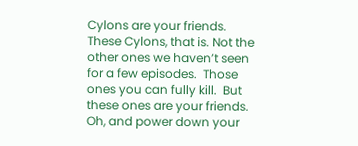Cylons are your friends.  These Cylons, that is. Not the other ones we haven’t seen for a few episodes.  Those ones you can fully kill.  But these ones are your friends. Oh, and power down your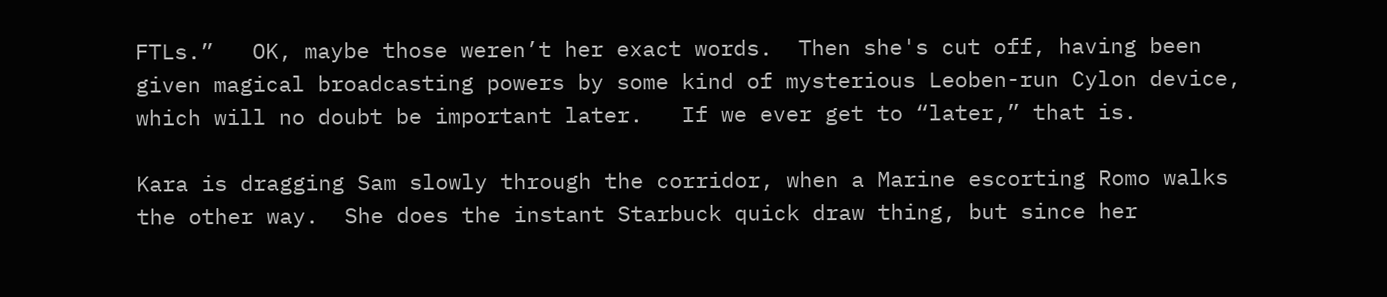FTLs.”   OK, maybe those weren’t her exact words.  Then she's cut off, having been given magical broadcasting powers by some kind of mysterious Leoben-run Cylon device, which will no doubt be important later.   If we ever get to “later,” that is.

Kara is dragging Sam slowly through the corridor, when a Marine escorting Romo walks the other way.  She does the instant Starbuck quick draw thing, but since her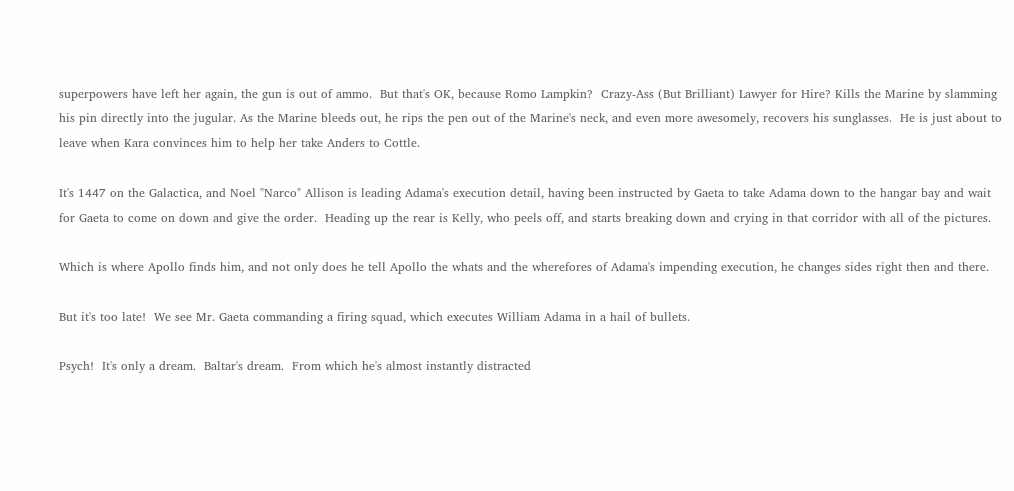superpowers have left her again, the gun is out of ammo.  But that's OK, because Romo Lampkin?  Crazy-Ass (But Brilliant) Lawyer for Hire? Kills the Marine by slamming his pin directly into the jugular. As the Marine bleeds out, he rips the pen out of the Marine's neck, and even more awesomely, recovers his sunglasses.  He is just about to leave when Kara convinces him to help her take Anders to Cottle.

It's 1447 on the Galactica, and Noel "Narco" Allison is leading Adama's execution detail, having been instructed by Gaeta to take Adama down to the hangar bay and wait for Gaeta to come on down and give the order.  Heading up the rear is Kelly, who peels off, and starts breaking down and crying in that corridor with all of the pictures.

Which is where Apollo finds him, and not only does he tell Apollo the whats and the wherefores of Adama's impending execution, he changes sides right then and there.

But it's too late!  We see Mr. Gaeta commanding a firing squad, which executes William Adama in a hail of bullets.

Psych!  It's only a dream.  Baltar's dream.  From which he's almost instantly distracted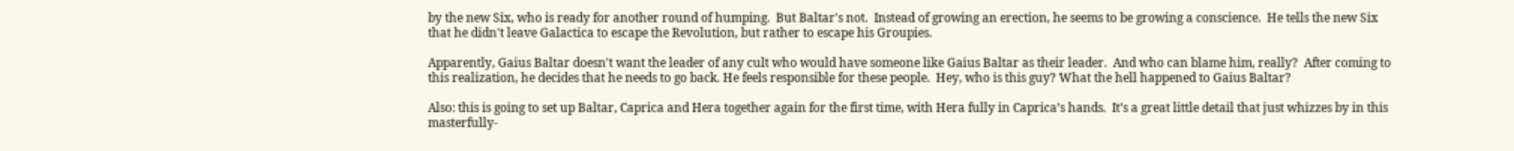by the new Six, who is ready for another round of humping.  But Baltar's not.  Instead of growing an erection, he seems to be growing a conscience.  He tells the new Six that he didn't leave Galactica to escape the Revolution, but rather to escape his Groupies.

Apparently, Gaius Baltar doesn't want the leader of any cult who would have someone like Gaius Baltar as their leader.  And who can blame him, really?  After coming to this realization, he decides that he needs to go back. He feels responsible for these people.  Hey, who is this guy? What the hell happened to Gaius Baltar?

Also: this is going to set up Baltar, Caprica and Hera together again for the first time, with Hera fully in Caprica’s hands.  It’s a great little detail that just whizzes by in this masterfully-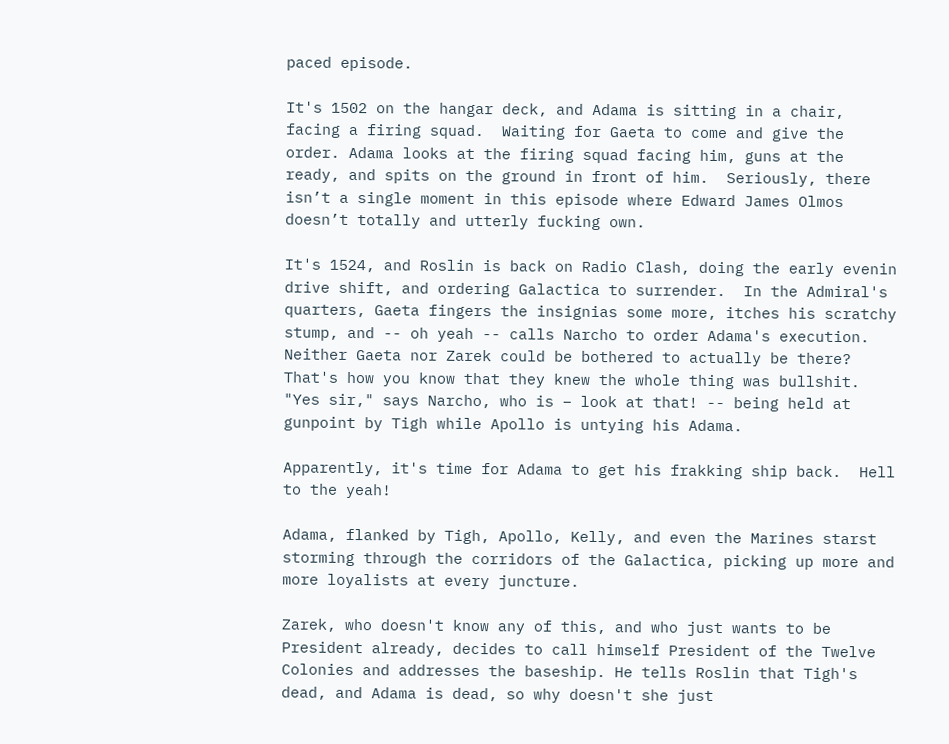paced episode.

It's 1502 on the hangar deck, and Adama is sitting in a chair, facing a firing squad.  Waiting for Gaeta to come and give the order. Adama looks at the firing squad facing him, guns at the ready, and spits on the ground in front of him.  Seriously, there isn’t a single moment in this episode where Edward James Olmos doesn’t totally and utterly fucking own.

It's 1524, and Roslin is back on Radio Clash, doing the early evenin drive shift, and ordering Galactica to surrender.  In the Admiral's quarters, Gaeta fingers the insignias some more, itches his scratchy stump, and -- oh yeah -- calls Narcho to order Adama's execution.   Neither Gaeta nor Zarek could be bothered to actually be there?  That's how you know that they knew the whole thing was bullshit.  "Yes sir," says Narcho, who is – look at that! -- being held at gunpoint by Tigh while Apollo is untying his Adama.

Apparently, it's time for Adama to get his frakking ship back.  Hell to the yeah!

Adama, flanked by Tigh, Apollo, Kelly, and even the Marines starst storming through the corridors of the Galactica, picking up more and more loyalists at every juncture.

Zarek, who doesn't know any of this, and who just wants to be President already, decides to call himself President of the Twelve Colonies and addresses the baseship. He tells Roslin that Tigh's dead, and Adama is dead, so why doesn't she just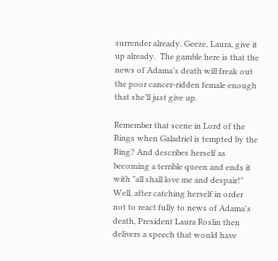surrender already. Geeze, Laura, give it up already.  The gamble here is that the news of Adama’s death will freak out the poor cancer-ridden female enough that she’ll just give up.

Remember that scene in Lord of the Rings when Galadriel is tempted by the Ring? And describes herself as becoming a terrible queen and ends it with "all shall love me and despair!" Well, after catching herself in order not to react fully to news of Adama's death, President Laura Roslin then delivers a speech that would have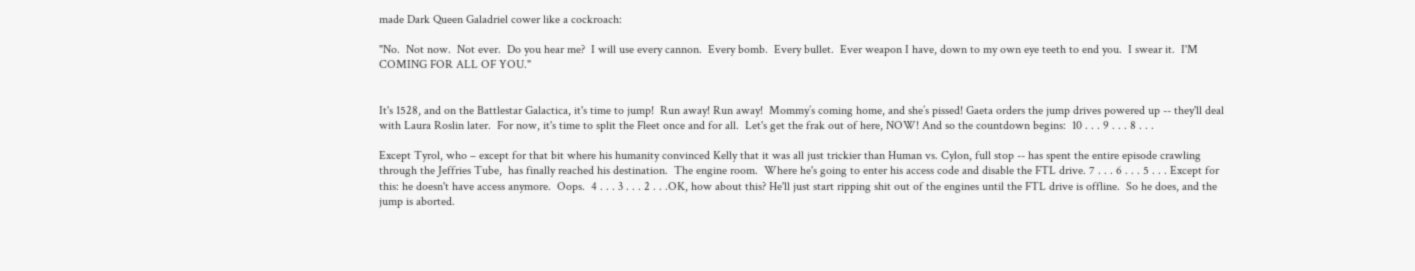made Dark Queen Galadriel cower like a cockroach:

"No.  Not now.  Not ever.  Do you hear me?  I will use every cannon.  Every bomb.  Every bullet.  Ever weapon I have, down to my own eye teeth to end you.  I swear it.  I'M COMING FOR ALL OF YOU."


It's 1528, and on the Battlestar Galactica, it's time to jump!  Run away! Run away!  Mommy’s coming home, and she’s pissed! Gaeta orders the jump drives powered up -- they'll deal with Laura Roslin later.  For now, it's time to split the Fleet once and for all.  Let's get the frak out of here, NOW! And so the countdown begins:  10 . . . 9 . . . 8 . . .

Except Tyrol, who – except for that bit where his humanity convinced Kelly that it was all just trickier than Human vs. Cylon, full stop -- has spent the entire episode crawling through the Jeffries Tube,  has finally reached his destination.  The engine room.  Where he's going to enter his access code and disable the FTL drive. 7 . . . 6 . . . 5 . . . Except for this: he doesn't have access anymore.  Oops.  4 . . . 3 . . . 2 . . .OK, how about this? He'll just start ripping shit out of the engines until the FTL drive is offline.  So he does, and the jump is aborted.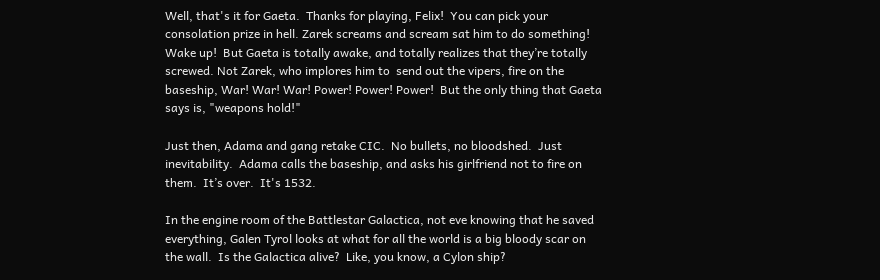Well, that's it for Gaeta.  Thanks for playing, Felix!  You can pick your consolation prize in hell. Zarek screams and scream sat him to do something!  Wake up!  But Gaeta is totally awake, and totally realizes that they’re totally screwed. Not Zarek, who implores him to  send out the vipers, fire on the baseship, War! War! War! Power! Power! Power!  But the only thing that Gaeta says is, "weapons hold!"

Just then, Adama and gang retake CIC.  No bullets, no bloodshed.  Just inevitability.  Adama calls the baseship, and asks his girlfriend not to fire on them.  It’s over.  It's 1532.

In the engine room of the Battlestar Galactica, not eve knowing that he saved everything, Galen Tyrol looks at what for all the world is a big bloody scar on the wall.  Is the Galactica alive?  Like, you know, a Cylon ship?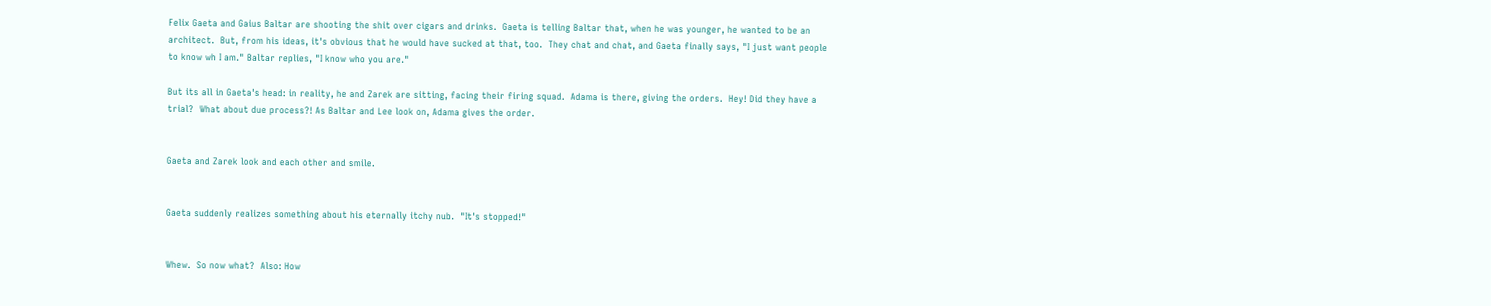Felix Gaeta and Gaius Baltar are shooting the shit over cigars and drinks.  Gaeta is telling Baltar that, when he was younger, he wanted to be an architect.  But, from his ideas, it's obvious that he would have sucked at that, too.  They chat and chat, and Gaeta finally says, "I just want people to know wh I am." Baltar replies, "I know who you are."

But its all in Gaeta's head: in reality, he and Zarek are sitting, facing their firing squad.  Adama is there, giving the orders.  Hey! Did they have a trial?  What about due process?! As Baltar and Lee look on, Adama gives the order.


Gaeta and Zarek look and each other and smile.


Gaeta suddenly realizes something about his eternally itchy nub.  "It's stopped!"


Whew.  So now what?  Also: How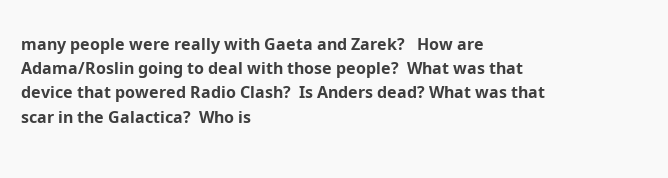many people were really with Gaeta and Zarek?   How are Adama/Roslin going to deal with those people?  What was that device that powered Radio Clash?  Is Anders dead? What was that scar in the Galactica?  Who is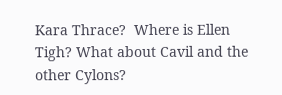Kara Thrace?  Where is Ellen Tigh? What about Cavil and the other Cylons?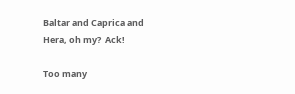Baltar and Caprica and Hera, oh my?  Ack!

Too many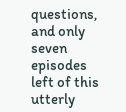questions, and only seven episodes left of this utterly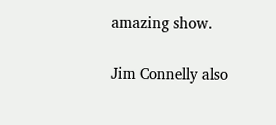amazing show.

Jim Connelly also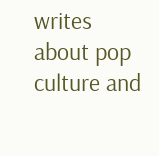writes about pop culture and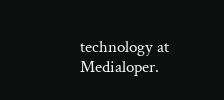technology at Medialoper.